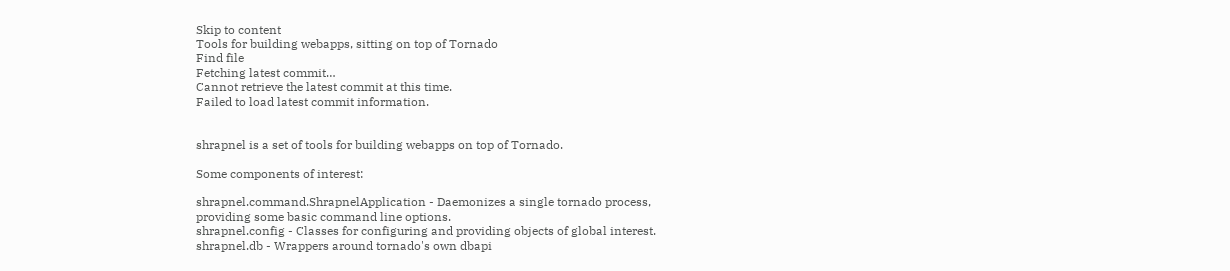Skip to content
Tools for building webapps, sitting on top of Tornado
Find file
Fetching latest commit…
Cannot retrieve the latest commit at this time.
Failed to load latest commit information.


shrapnel is a set of tools for building webapps on top of Tornado.

Some components of interest:

shrapnel.command.ShrapnelApplication - Daemonizes a single tornado process, providing some basic command line options.
shrapnel.config - Classes for configuring and providing objects of global interest.
shrapnel.db - Wrappers around tornado's own dbapi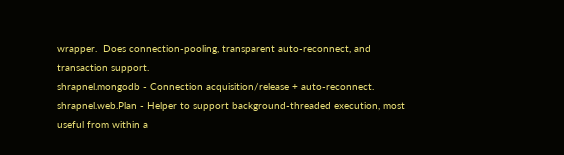wrapper.  Does connection-pooling, transparent auto-reconnect, and transaction support.
shrapnel.mongodb - Connection acquisition/release + auto-reconnect.
shrapnel.web.Plan - Helper to support background-threaded execution, most useful from within a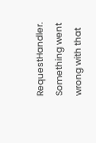RequestHandler.
Something went wrong with that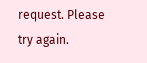request. Please try again.